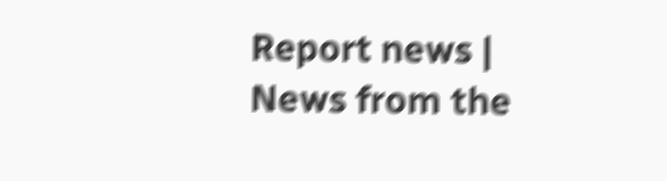Report news | News from the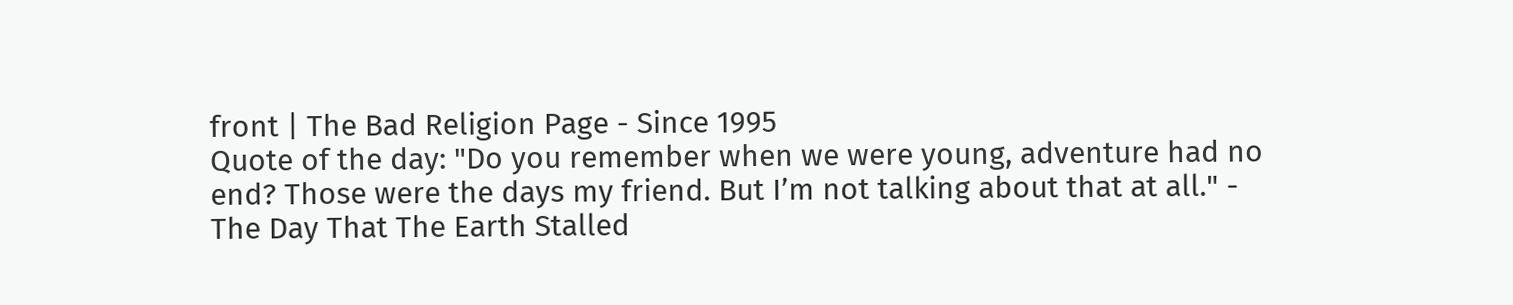front | The Bad Religion Page - Since 1995
Quote of the day: "Do you remember when we were young, adventure had no end? Those were the days my friend. But I’m not talking about that at all." - The Day That The Earth Stalled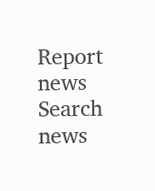Report news
Search news